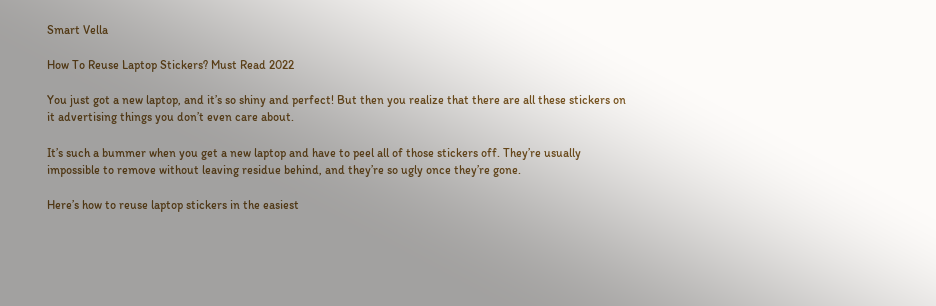Smart Vella

How To Reuse Laptop Stickers? Must Read 2022

You just got a new laptop, and it’s so shiny and perfect! But then you realize that there are all these stickers on it advertising things you don’t even care about.

It’s such a bummer when you get a new laptop and have to peel all of those stickers off. They’re usually impossible to remove without leaving residue behind, and they’re so ugly once they’re gone.

Here’s how to reuse laptop stickers in the easiest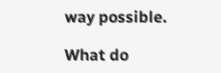way possible.

What do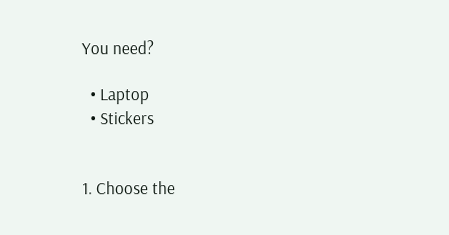You need?

  • Laptop
  • Stickers


1. Choose the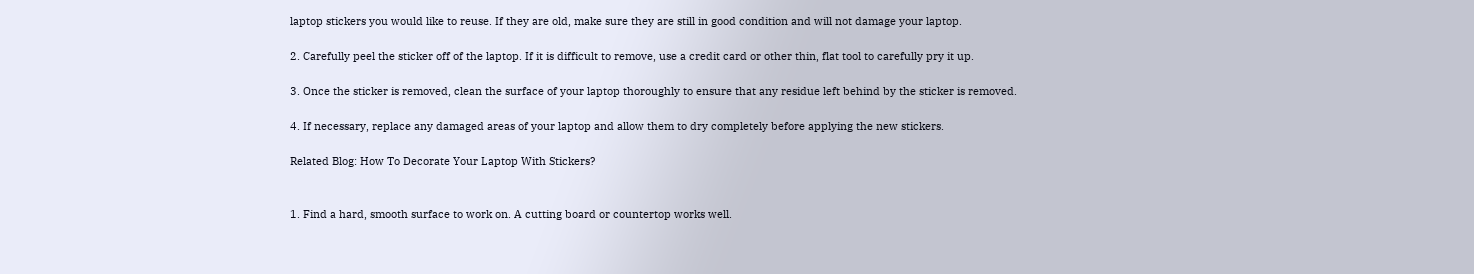laptop stickers you would like to reuse. If they are old, make sure they are still in good condition and will not damage your laptop.

2. Carefully peel the sticker off of the laptop. If it is difficult to remove, use a credit card or other thin, flat tool to carefully pry it up.

3. Once the sticker is removed, clean the surface of your laptop thoroughly to ensure that any residue left behind by the sticker is removed.

4. If necessary, replace any damaged areas of your laptop and allow them to dry completely before applying the new stickers.

Related Blog: How To Decorate Your Laptop With Stickers?


1. Find a hard, smooth surface to work on. A cutting board or countertop works well.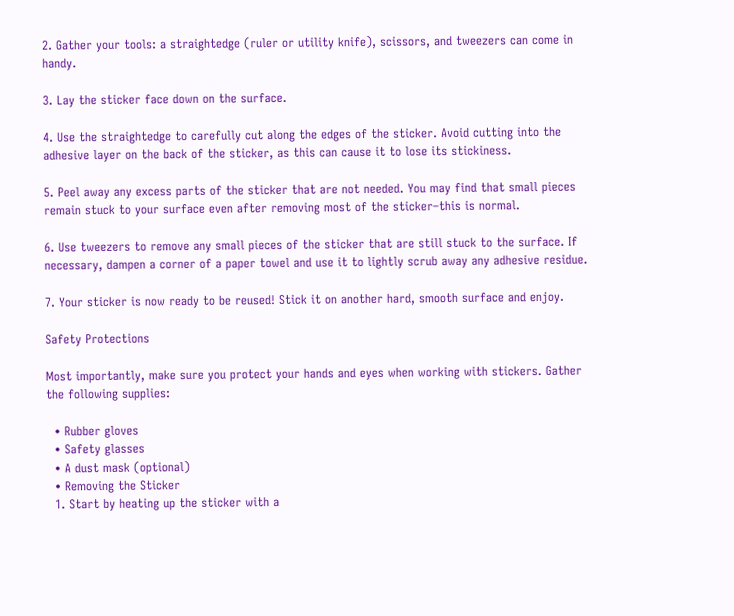2. Gather your tools: a straightedge (ruler or utility knife), scissors, and tweezers can come in handy.

3. Lay the sticker face down on the surface.

4. Use the straightedge to carefully cut along the edges of the sticker. Avoid cutting into the adhesive layer on the back of the sticker, as this can cause it to lose its stickiness.

5. Peel away any excess parts of the sticker that are not needed. You may find that small pieces remain stuck to your surface even after removing most of the sticker–this is normal.

6. Use tweezers to remove any small pieces of the sticker that are still stuck to the surface. If necessary, dampen a corner of a paper towel and use it to lightly scrub away any adhesive residue.

7. Your sticker is now ready to be reused! Stick it on another hard, smooth surface and enjoy.

Safety Protections

Most importantly, make sure you protect your hands and eyes when working with stickers. Gather the following supplies:

  • Rubber gloves
  • Safety glasses
  • A dust mask (optional)
  • Removing the Sticker
  1. Start by heating up the sticker with a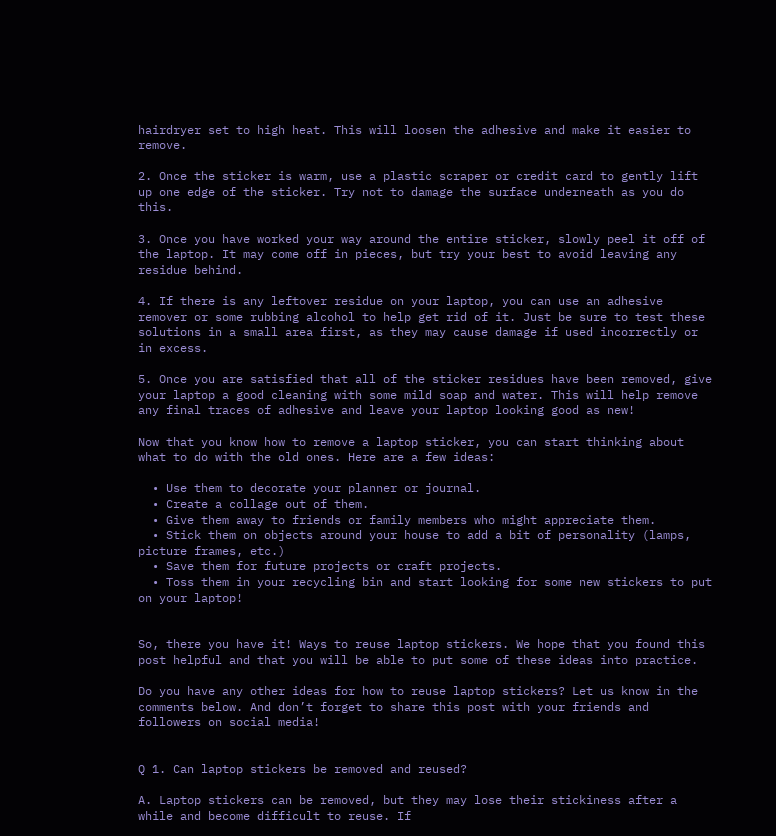hairdryer set to high heat. This will loosen the adhesive and make it easier to remove.

2. Once the sticker is warm, use a plastic scraper or credit card to gently lift up one edge of the sticker. Try not to damage the surface underneath as you do this.

3. Once you have worked your way around the entire sticker, slowly peel it off of the laptop. It may come off in pieces, but try your best to avoid leaving any residue behind.

4. If there is any leftover residue on your laptop, you can use an adhesive remover or some rubbing alcohol to help get rid of it. Just be sure to test these solutions in a small area first, as they may cause damage if used incorrectly or in excess.

5. Once you are satisfied that all of the sticker residues have been removed, give your laptop a good cleaning with some mild soap and water. This will help remove any final traces of adhesive and leave your laptop looking good as new!

Now that you know how to remove a laptop sticker, you can start thinking about what to do with the old ones. Here are a few ideas:

  • Use them to decorate your planner or journal.
  • Create a collage out of them.
  • Give them away to friends or family members who might appreciate them.
  • Stick them on objects around your house to add a bit of personality (lamps, picture frames, etc.)
  • Save them for future projects or craft projects.
  • Toss them in your recycling bin and start looking for some new stickers to put on your laptop!


So, there you have it! Ways to reuse laptop stickers. We hope that you found this post helpful and that you will be able to put some of these ideas into practice.

Do you have any other ideas for how to reuse laptop stickers? Let us know in the comments below. And don’t forget to share this post with your friends and followers on social media!


Q 1. Can laptop stickers be removed and reused?

A. Laptop stickers can be removed, but they may lose their stickiness after a while and become difficult to reuse. If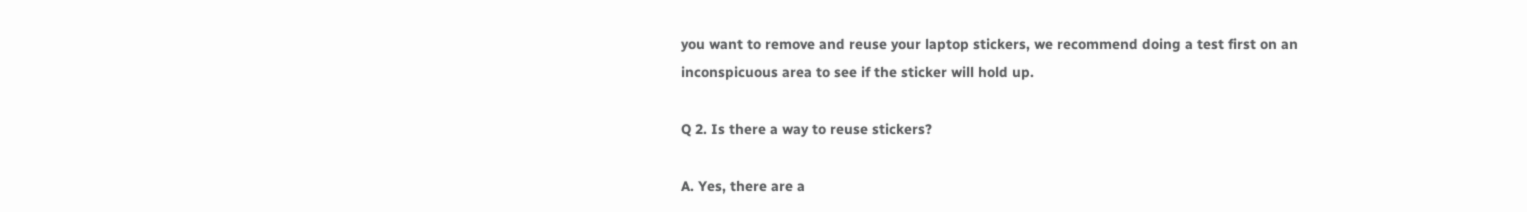you want to remove and reuse your laptop stickers, we recommend doing a test first on an inconspicuous area to see if the sticker will hold up.

Q 2. Is there a way to reuse stickers?

A. Yes, there are a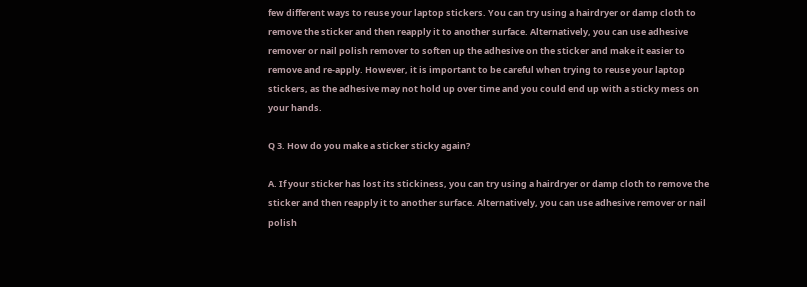few different ways to reuse your laptop stickers. You can try using a hairdryer or damp cloth to remove the sticker and then reapply it to another surface. Alternatively, you can use adhesive remover or nail polish remover to soften up the adhesive on the sticker and make it easier to remove and re-apply. However, it is important to be careful when trying to reuse your laptop stickers, as the adhesive may not hold up over time and you could end up with a sticky mess on your hands.

Q 3. How do you make a sticker sticky again?

A. If your sticker has lost its stickiness, you can try using a hairdryer or damp cloth to remove the sticker and then reapply it to another surface. Alternatively, you can use adhesive remover or nail polish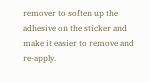remover to soften up the adhesive on the sticker and make it easier to remove and re-apply.